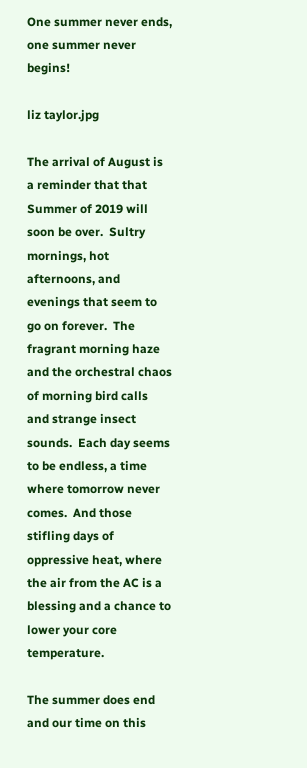One summer never ends, one summer never begins!

liz taylor.jpg

The arrival of August is a reminder that that Summer of 2019 will soon be over.  Sultry mornings, hot afternoons, and evenings that seem to go on forever.  The fragrant morning haze and the orchestral chaos of morning bird calls and strange insect sounds.  Each day seems to be endless, a time where tomorrow never comes.  And those stifling days of oppressive heat, where the air from the AC is a blessing and a chance to lower your core temperature.

The summer does end and our time on this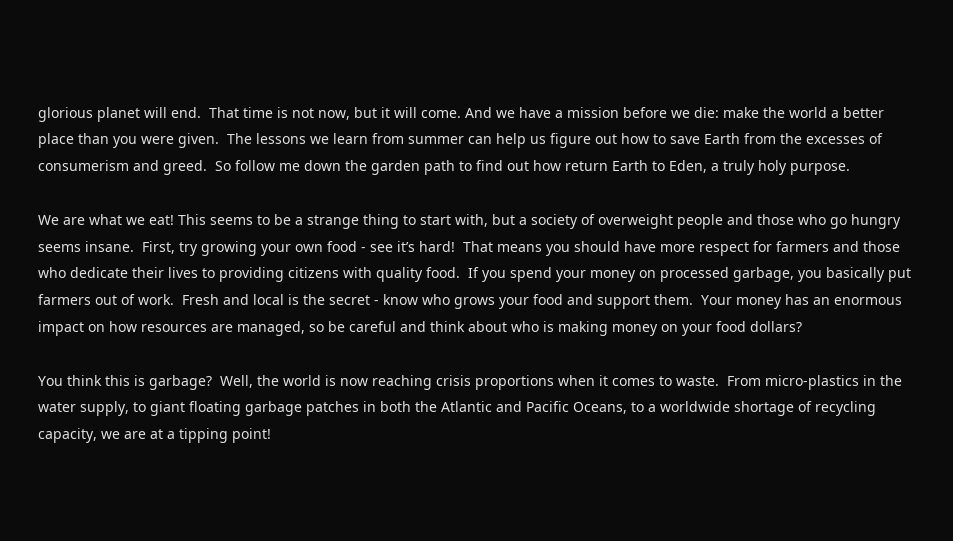glorious planet will end.  That time is not now, but it will come. And we have a mission before we die: make the world a better place than you were given.  The lessons we learn from summer can help us figure out how to save Earth from the excesses of consumerism and greed.  So follow me down the garden path to find out how return Earth to Eden, a truly holy purpose.

We are what we eat! This seems to be a strange thing to start with, but a society of overweight people and those who go hungry seems insane.  First, try growing your own food - see it’s hard!  That means you should have more respect for farmers and those who dedicate their lives to providing citizens with quality food.  If you spend your money on processed garbage, you basically put farmers out of work.  Fresh and local is the secret - know who grows your food and support them.  Your money has an enormous impact on how resources are managed, so be careful and think about who is making money on your food dollars?

You think this is garbage?  Well, the world is now reaching crisis proportions when it comes to waste.  From micro-plastics in the water supply, to giant floating garbage patches in both the Atlantic and Pacific Oceans, to a worldwide shortage of recycling capacity, we are at a tipping point!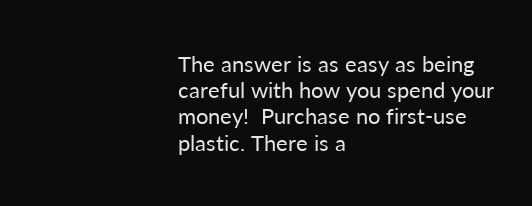The answer is as easy as being careful with how you spend your money!  Purchase no first-use plastic. There is a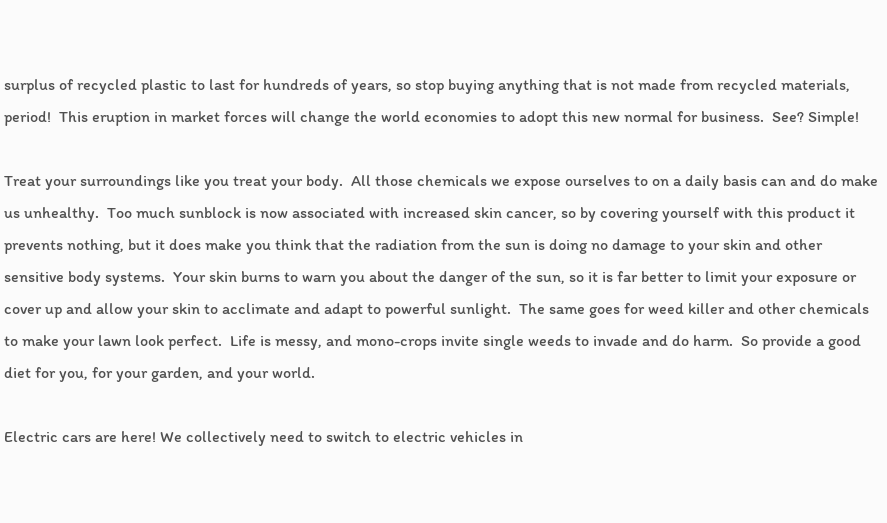surplus of recycled plastic to last for hundreds of years, so stop buying anything that is not made from recycled materials, period!  This eruption in market forces will change the world economies to adopt this new normal for business.  See? Simple!

Treat your surroundings like you treat your body.  All those chemicals we expose ourselves to on a daily basis can and do make us unhealthy.  Too much sunblock is now associated with increased skin cancer, so by covering yourself with this product it prevents nothing, but it does make you think that the radiation from the sun is doing no damage to your skin and other sensitive body systems.  Your skin burns to warn you about the danger of the sun, so it is far better to limit your exposure or cover up and allow your skin to acclimate and adapt to powerful sunlight.  The same goes for weed killer and other chemicals to make your lawn look perfect.  Life is messy, and mono-crops invite single weeds to invade and do harm.  So provide a good diet for you, for your garden, and your world.

Electric cars are here! We collectively need to switch to electric vehicles in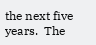the next five years.  The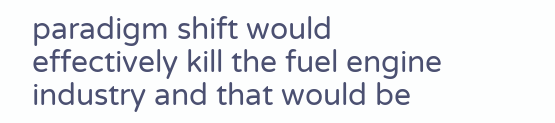paradigm shift would effectively kill the fuel engine industry and that would be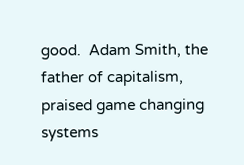good.  Adam Smith, the father of capitalism, praised game changing systems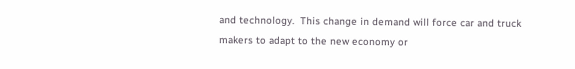and technology.  This change in demand will force car and truck makers to adapt to the new economy or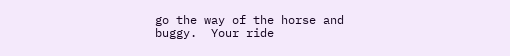go the way of the horse and buggy.  Your ride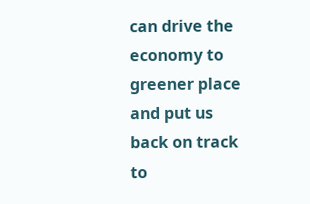can drive the economy to greener place and put us back on track to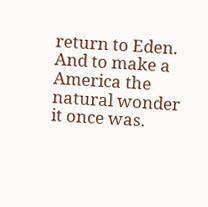return to Eden. And to make a America the natural wonder it once was.